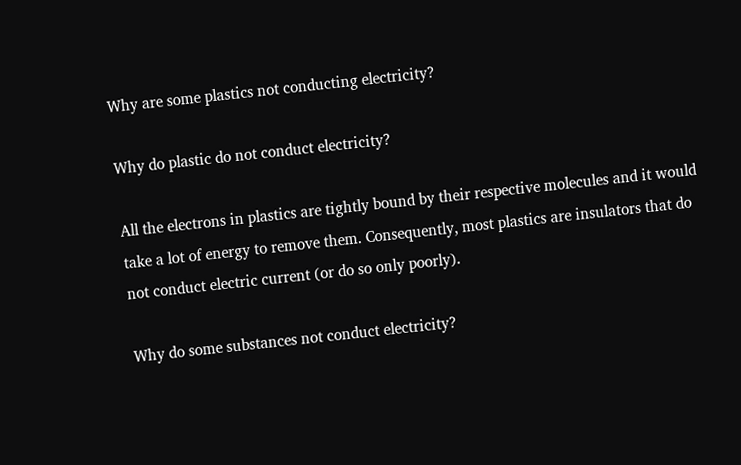Why are some plastics not conducting electricity?

Why do plastic do not conduct electricity?

All the electrons in plastics are tightly bound by their respective molecules and it would take a lot of energy to remove them. Consequently, most plastics are insulators that do not conduct electric current (or do so only poorly).

Why do some substances not conduct electricity?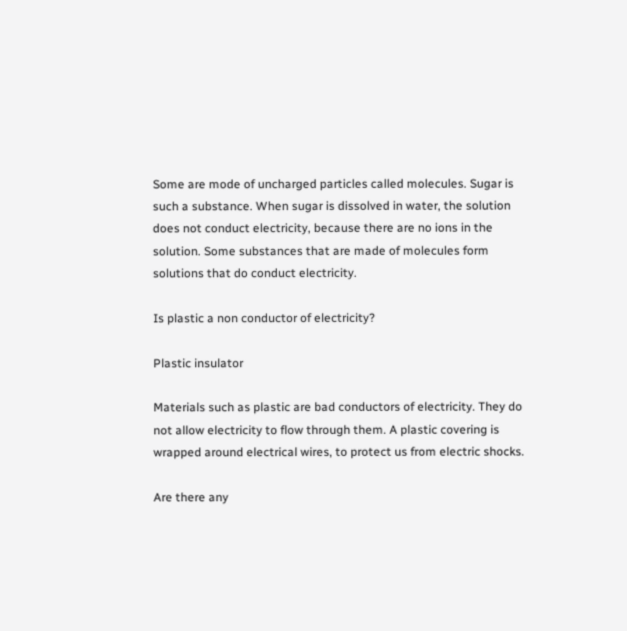Some are mode of uncharged particles called molecules. Sugar is such a substance. When sugar is dissolved in water, the solution does not conduct electricity, because there are no ions in the solution. Some substances that are made of molecules form solutions that do conduct electricity.

Is plastic a non conductor of electricity?

Plastic insulator

Materials such as plastic are bad conductors of electricity. They do not allow electricity to flow through them. A plastic covering is wrapped around electrical wires, to protect us from electric shocks.

Are there any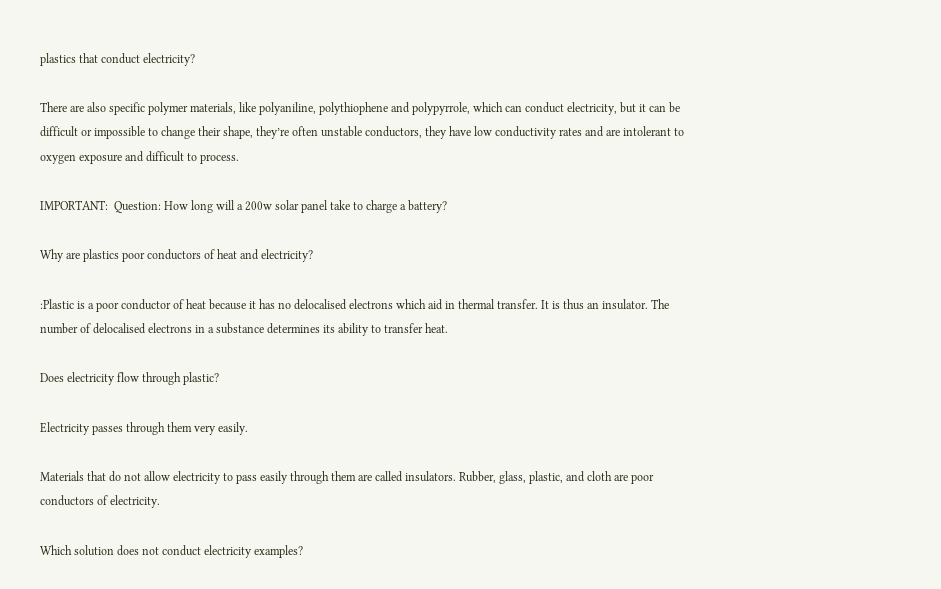plastics that conduct electricity?

There are also specific polymer materials, like polyaniline, polythiophene and polypyrrole, which can conduct electricity, but it can be difficult or impossible to change their shape, they’re often unstable conductors, they have low conductivity rates and are intolerant to oxygen exposure and difficult to process.

IMPORTANT:  Question: How long will a 200w solar panel take to charge a battery?

Why are plastics poor conductors of heat and electricity?

:Plastic is a poor conductor of heat because it has no delocalised electrons which aid in thermal transfer. It is thus an insulator. The number of delocalised electrons in a substance determines its ability to transfer heat.

Does electricity flow through plastic?

Electricity passes through them very easily.

Materials that do not allow electricity to pass easily through them are called insulators. Rubber, glass, plastic, and cloth are poor conductors of electricity.

Which solution does not conduct electricity examples?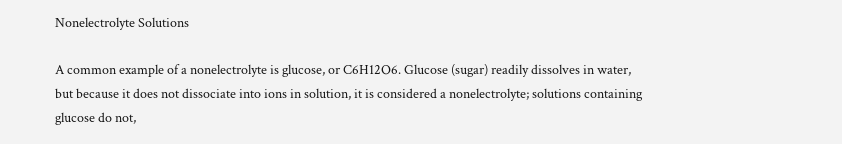Nonelectrolyte Solutions

A common example of a nonelectrolyte is glucose, or C6H12O6. Glucose (sugar) readily dissolves in water, but because it does not dissociate into ions in solution, it is considered a nonelectrolyte; solutions containing glucose do not,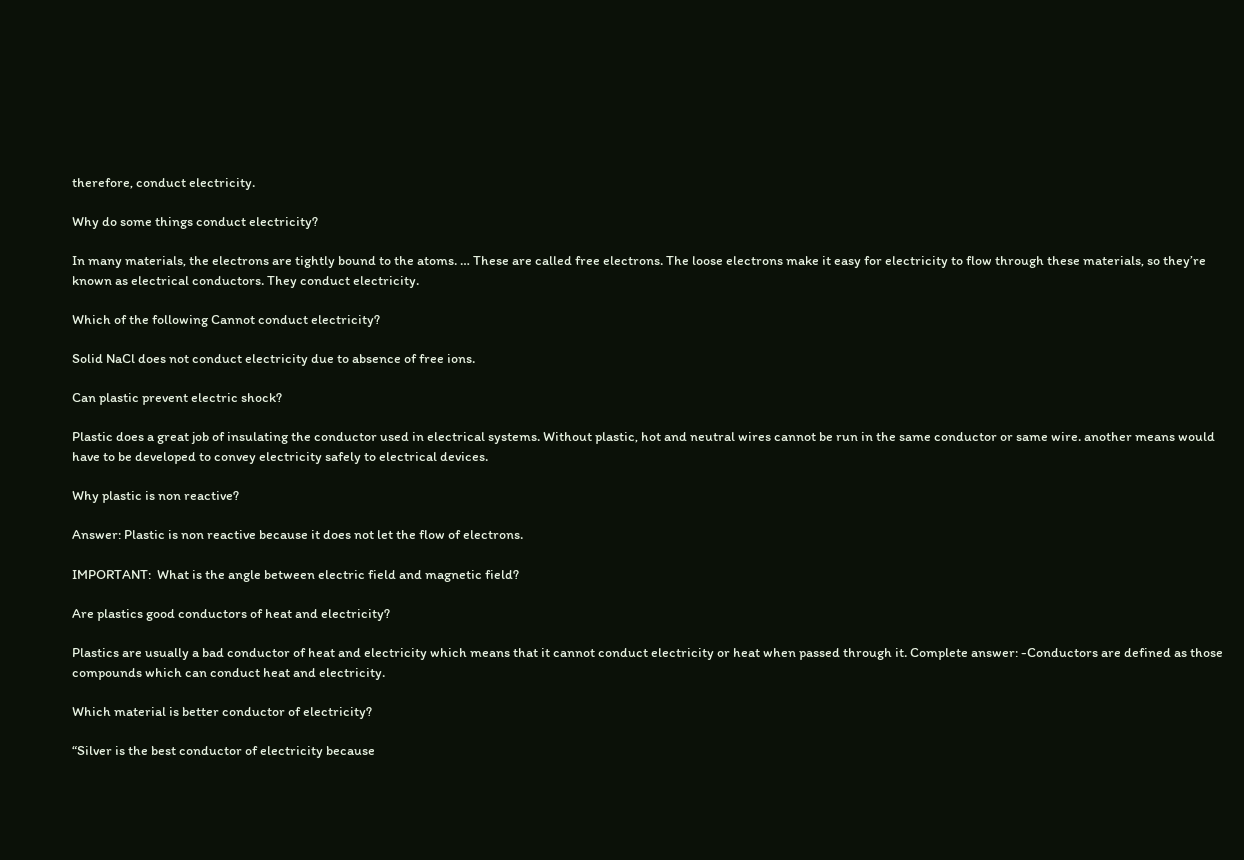therefore, conduct electricity.

Why do some things conduct electricity?

In many materials, the electrons are tightly bound to the atoms. … These are called free electrons. The loose electrons make it easy for electricity to flow through these materials, so they’re known as electrical conductors. They conduct electricity.

Which of the following Cannot conduct electricity?

Solid NaCl does not conduct electricity due to absence of free ions.

Can plastic prevent electric shock?

Plastic does a great job of insulating the conductor used in electrical systems. Without plastic, hot and neutral wires cannot be run in the same conductor or same wire. another means would have to be developed to convey electricity safely to electrical devices.

Why plastic is non reactive?

Answer: Plastic is non reactive because it does not let the flow of electrons.

IMPORTANT:  What is the angle between electric field and magnetic field?

Are plastics good conductors of heat and electricity?

Plastics are usually a bad conductor of heat and electricity which means that it cannot conduct electricity or heat when passed through it. Complete answer: -Conductors are defined as those compounds which can conduct heat and electricity.

Which material is better conductor of electricity?

“Silver is the best conductor of electricity because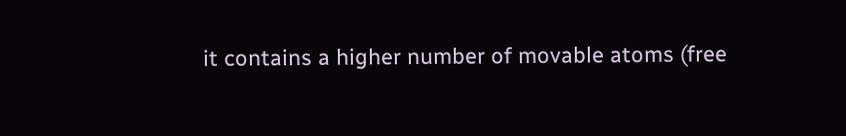it contains a higher number of movable atoms (free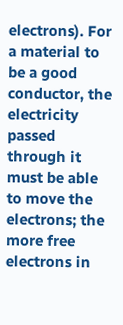electrons). For a material to be a good conductor, the electricity passed through it must be able to move the electrons; the more free electrons in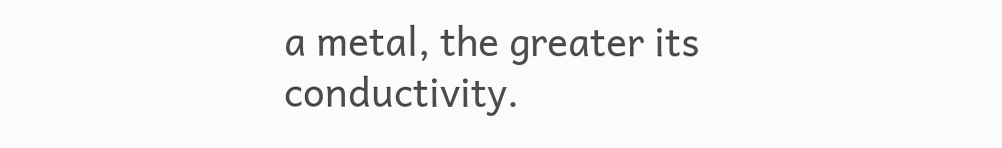a metal, the greater its conductivity.